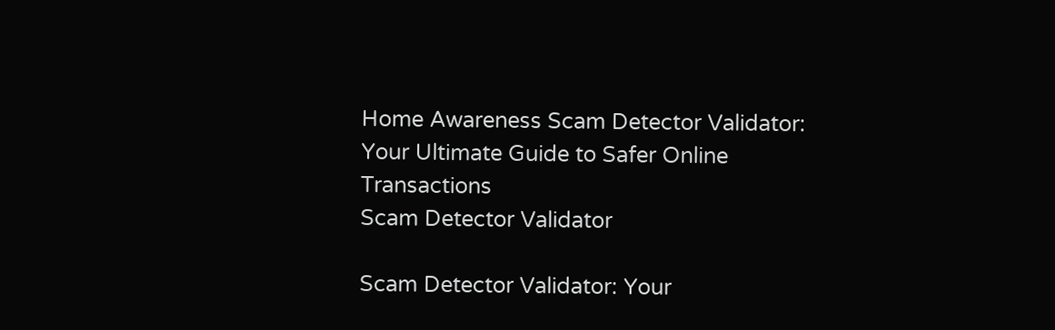Home Awareness Scam Detector Validator: Your Ultimate Guide to Safer Online Transactions
Scam Detector Validator

Scam Detector Validator: Your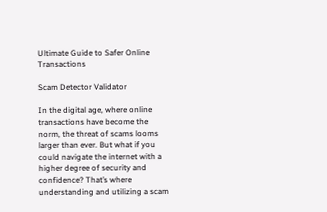Ultimate Guide to Safer Online Transactions

Scam Detector Validator

In the digital age, where online transactions have become the norm, the threat of scams looms larger than ever. But what if you could navigate the internet with a higher degree of security and confidence? That’s where understanding and utilizing a scam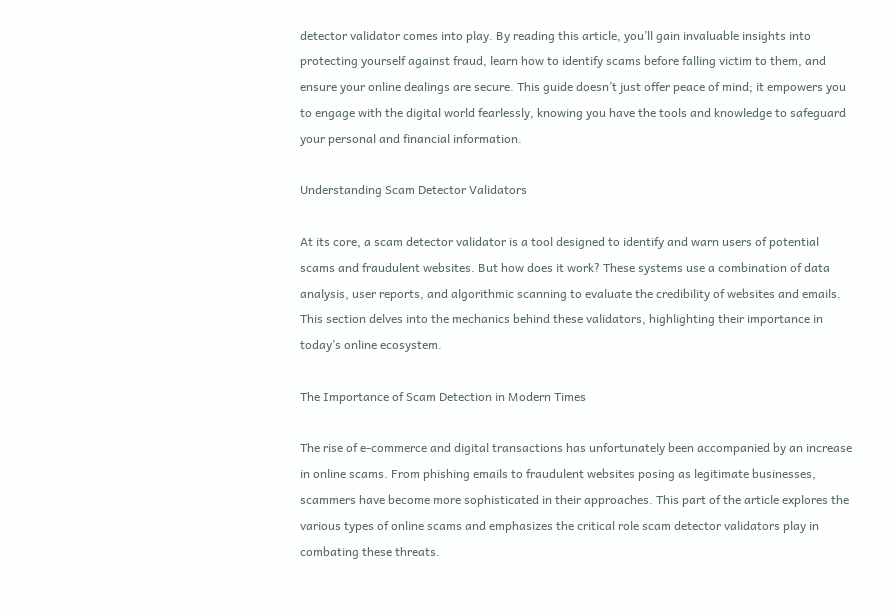detector validator comes into play. By reading this article, you’ll gain invaluable insights into protecting yourself against fraud, learn how to identify scams before falling victim to them, and ensure your online dealings are secure. This guide doesn’t just offer peace of mind; it empowers you to engage with the digital world fearlessly, knowing you have the tools and knowledge to safeguard your personal and financial information.

Understanding Scam Detector Validators

At its core, a scam detector validator is a tool designed to identify and warn users of potential scams and fraudulent websites. But how does it work? These systems use a combination of data analysis, user reports, and algorithmic scanning to evaluate the credibility of websites and emails. This section delves into the mechanics behind these validators, highlighting their importance in today’s online ecosystem.

The Importance of Scam Detection in Modern Times

The rise of e-commerce and digital transactions has unfortunately been accompanied by an increase in online scams. From phishing emails to fraudulent websites posing as legitimate businesses, scammers have become more sophisticated in their approaches. This part of the article explores the various types of online scams and emphasizes the critical role scam detector validators play in combating these threats.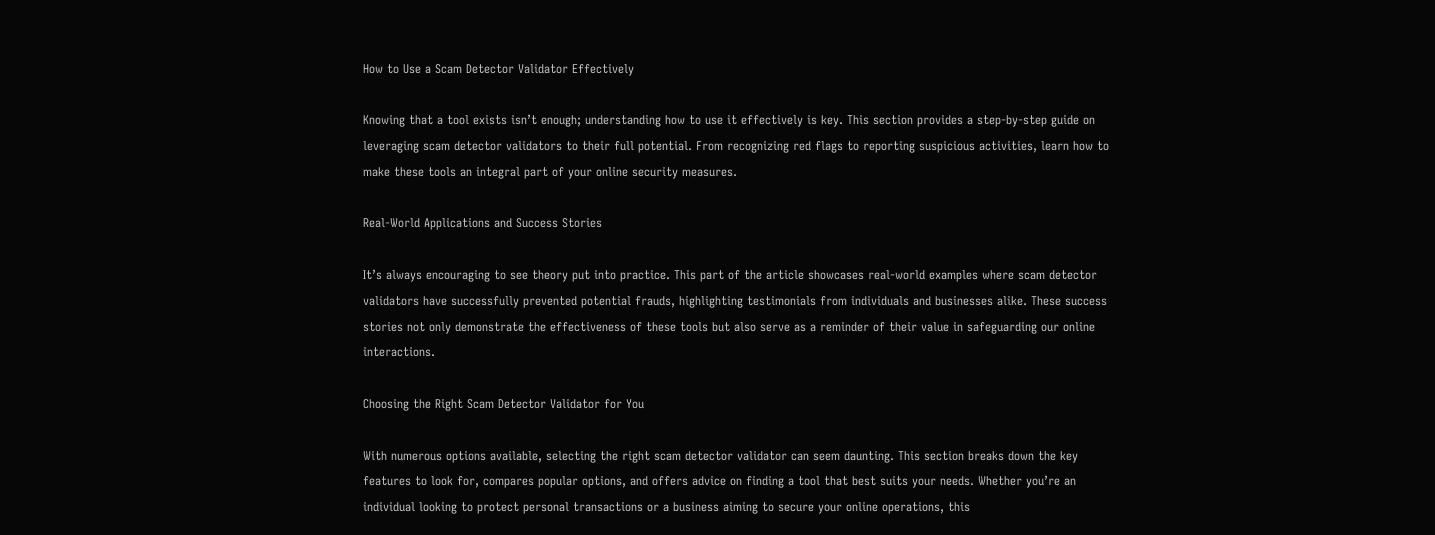How to Use a Scam Detector Validator Effectively

Knowing that a tool exists isn’t enough; understanding how to use it effectively is key. This section provides a step-by-step guide on leveraging scam detector validators to their full potential. From recognizing red flags to reporting suspicious activities, learn how to make these tools an integral part of your online security measures.

Real-World Applications and Success Stories

It’s always encouraging to see theory put into practice. This part of the article showcases real-world examples where scam detector validators have successfully prevented potential frauds, highlighting testimonials from individuals and businesses alike. These success stories not only demonstrate the effectiveness of these tools but also serve as a reminder of their value in safeguarding our online interactions.

Choosing the Right Scam Detector Validator for You

With numerous options available, selecting the right scam detector validator can seem daunting. This section breaks down the key features to look for, compares popular options, and offers advice on finding a tool that best suits your needs. Whether you’re an individual looking to protect personal transactions or a business aiming to secure your online operations, this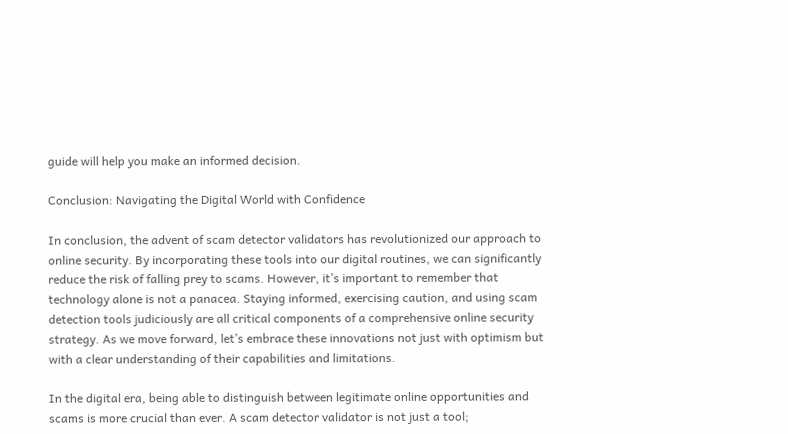guide will help you make an informed decision.

Conclusion: Navigating the Digital World with Confidence

In conclusion, the advent of scam detector validators has revolutionized our approach to online security. By incorporating these tools into our digital routines, we can significantly reduce the risk of falling prey to scams. However, it’s important to remember that technology alone is not a panacea. Staying informed, exercising caution, and using scam detection tools judiciously are all critical components of a comprehensive online security strategy. As we move forward, let’s embrace these innovations not just with optimism but with a clear understanding of their capabilities and limitations.

In the digital era, being able to distinguish between legitimate online opportunities and scams is more crucial than ever. A scam detector validator is not just a tool;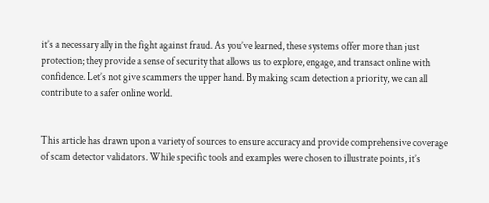it’s a necessary ally in the fight against fraud. As you’ve learned, these systems offer more than just protection; they provide a sense of security that allows us to explore, engage, and transact online with confidence. Let’s not give scammers the upper hand. By making scam detection a priority, we can all contribute to a safer online world.


This article has drawn upon a variety of sources to ensure accuracy and provide comprehensive coverage of scam detector validators. While specific tools and examples were chosen to illustrate points, it’s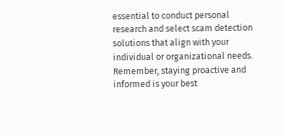essential to conduct personal research and select scam detection solutions that align with your individual or organizational needs. Remember, staying proactive and informed is your best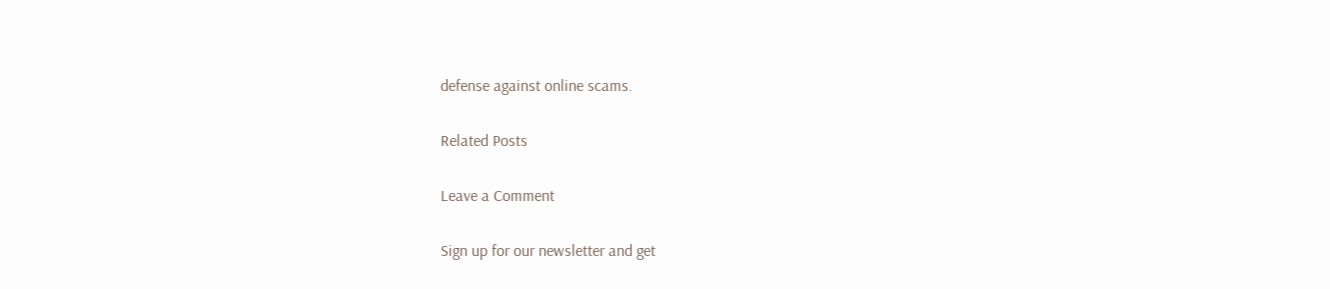defense against online scams.

Related Posts

Leave a Comment

Sign up for our newsletter and get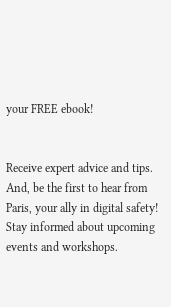your FREE ebook!


Receive expert advice and tips. And, be the first to hear from Paris, your ally in digital safety!
Stay informed about upcoming events and workshops.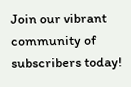Join our vibrant community of subscribers today!